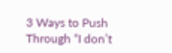3 Ways to Push Through “I don’t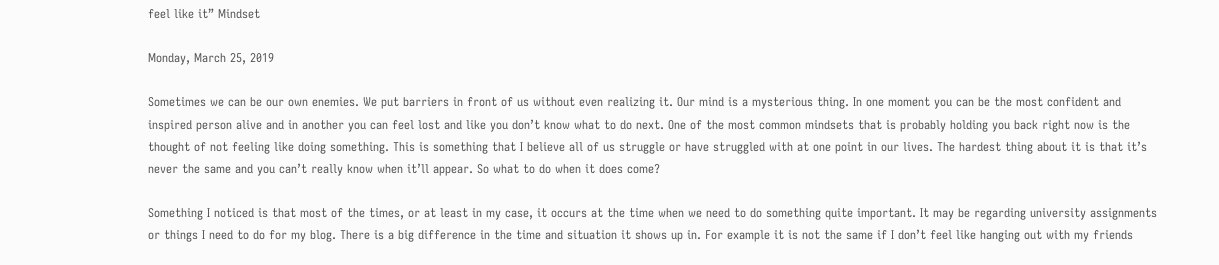feel like it” Mindset

Monday, March 25, 2019

Sometimes we can be our own enemies. We put barriers in front of us without even realizing it. Our mind is a mysterious thing. In one moment you can be the most confident and inspired person alive and in another you can feel lost and like you don’t know what to do next. One of the most common mindsets that is probably holding you back right now is the thought of not feeling like doing something. This is something that I believe all of us struggle or have struggled with at one point in our lives. The hardest thing about it is that it’s never the same and you can’t really know when it’ll appear. So what to do when it does come?

Something I noticed is that most of the times, or at least in my case, it occurs at the time when we need to do something quite important. It may be regarding university assignments or things I need to do for my blog. There is a big difference in the time and situation it shows up in. For example it is not the same if I don’t feel like hanging out with my friends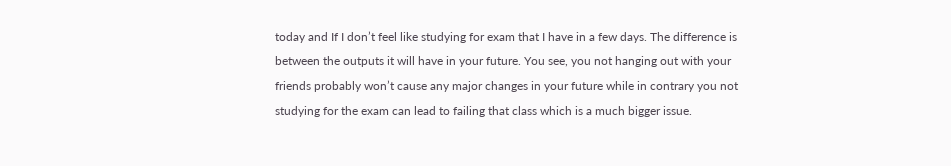today and If I don’t feel like studying for exam that I have in a few days. The difference is between the outputs it will have in your future. You see, you not hanging out with your friends probably won’t cause any major changes in your future while in contrary you not studying for the exam can lead to failing that class which is a much bigger issue.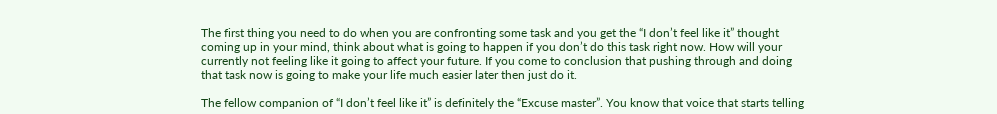The first thing you need to do when you are confronting some task and you get the “I don’t feel like it” thought coming up in your mind, think about what is going to happen if you don’t do this task right now. How will your currently not feeling like it going to affect your future. If you come to conclusion that pushing through and doing that task now is going to make your life much easier later then just do it.

The fellow companion of “I don’t feel like it” is definitely the “Excuse master”. You know that voice that starts telling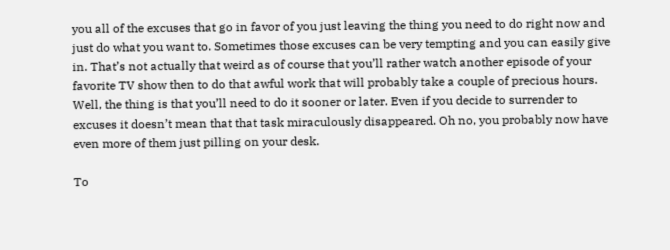you all of the excuses that go in favor of you just leaving the thing you need to do right now and just do what you want to. Sometimes those excuses can be very tempting and you can easily give in. That’s not actually that weird as of course that you’ll rather watch another episode of your favorite TV show then to do that awful work that will probably take a couple of precious hours. Well, the thing is that you’ll need to do it sooner or later. Even if you decide to surrender to excuses it doesn’t mean that that task miraculously disappeared. Oh no, you probably now have even more of them just pilling on your desk.

To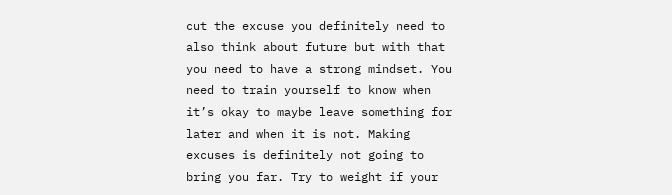cut the excuse you definitely need to also think about future but with that you need to have a strong mindset. You need to train yourself to know when it’s okay to maybe leave something for later and when it is not. Making excuses is definitely not going to bring you far. Try to weight if your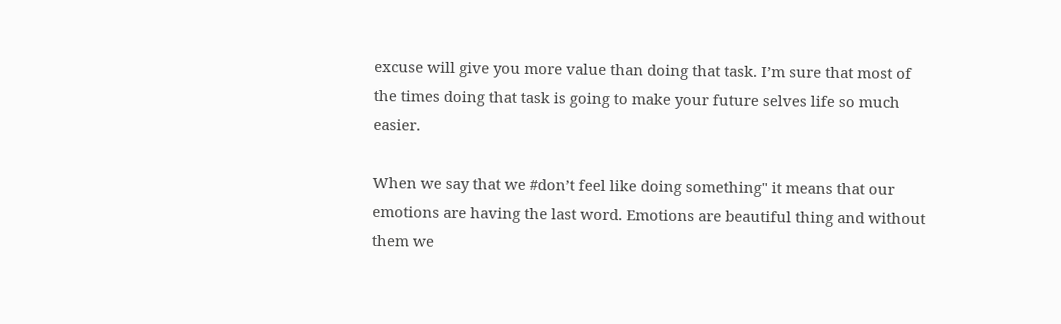excuse will give you more value than doing that task. I’m sure that most of the times doing that task is going to make your future selves life so much easier.

When we say that we #don’t feel like doing something" it means that our emotions are having the last word. Emotions are beautiful thing and without them we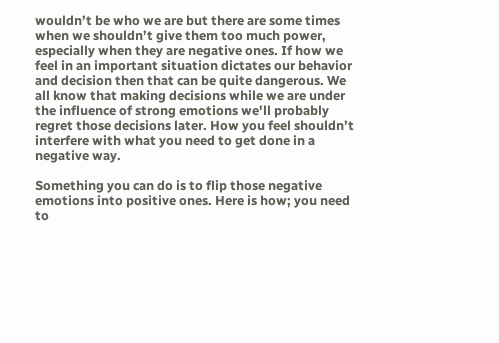wouldn’t be who we are but there are some times when we shouldn’t give them too much power, especially when they are negative ones. If how we feel in an important situation dictates our behavior and decision then that can be quite dangerous. We all know that making decisions while we are under the influence of strong emotions we'll probably regret those decisions later. How you feel shouldn’t interfere with what you need to get done in a negative way.

Something you can do is to flip those negative emotions into positive ones. Here is how; you need to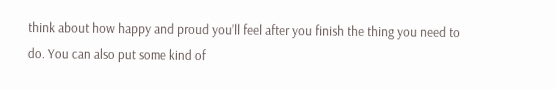think about how happy and proud you’ll feel after you finish the thing you need to do. You can also put some kind of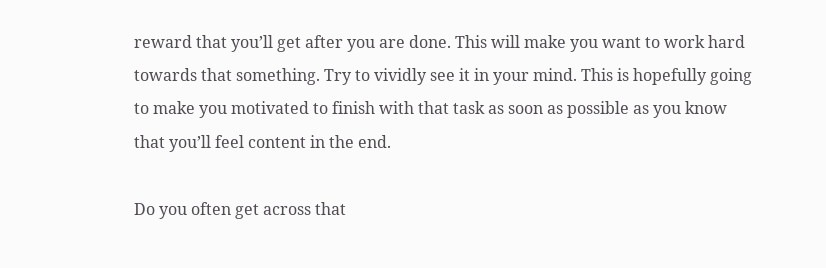reward that you’ll get after you are done. This will make you want to work hard towards that something. Try to vividly see it in your mind. This is hopefully going to make you motivated to finish with that task as soon as possible as you know that you’ll feel content in the end.

Do you often get across that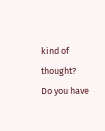kind of thought?
Do you have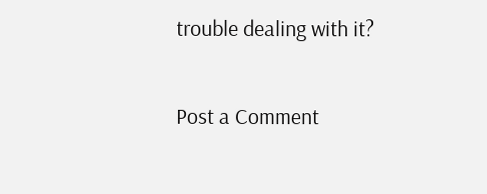trouble dealing with it?

Post a Comment